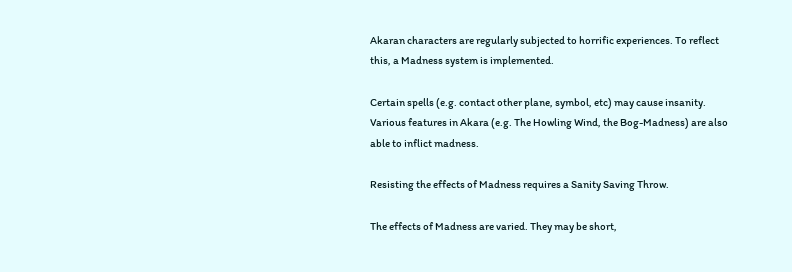Akaran characters are regularly subjected to horrific experiences. To reflect this, a Madness system is implemented.

Certain spells (e.g. contact other plane, symbol, etc) may cause insanity. Various features in Akara (e.g. The Howling Wind, the Bog-Madness) are also able to inflict madness.

Resisting the effects of Madness requires a Sanity Saving Throw.

The effects of Madness are varied. They may be short,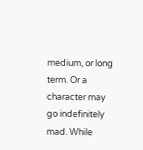medium, or long term. Or a character may go indefinitely mad. While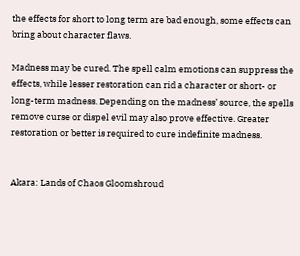the effects for short to long term are bad enough, some effects can bring about character flaws.

Madness may be cured. The spell calm emotions can suppress the effects, while lesser restoration can rid a character or short- or long-term madness. Depending on the madness’ source, the spells remove curse or dispel evil may also prove effective. Greater restoration or better is required to cure indefinite madness.


Akara: Lands of Chaos Gloomshroud